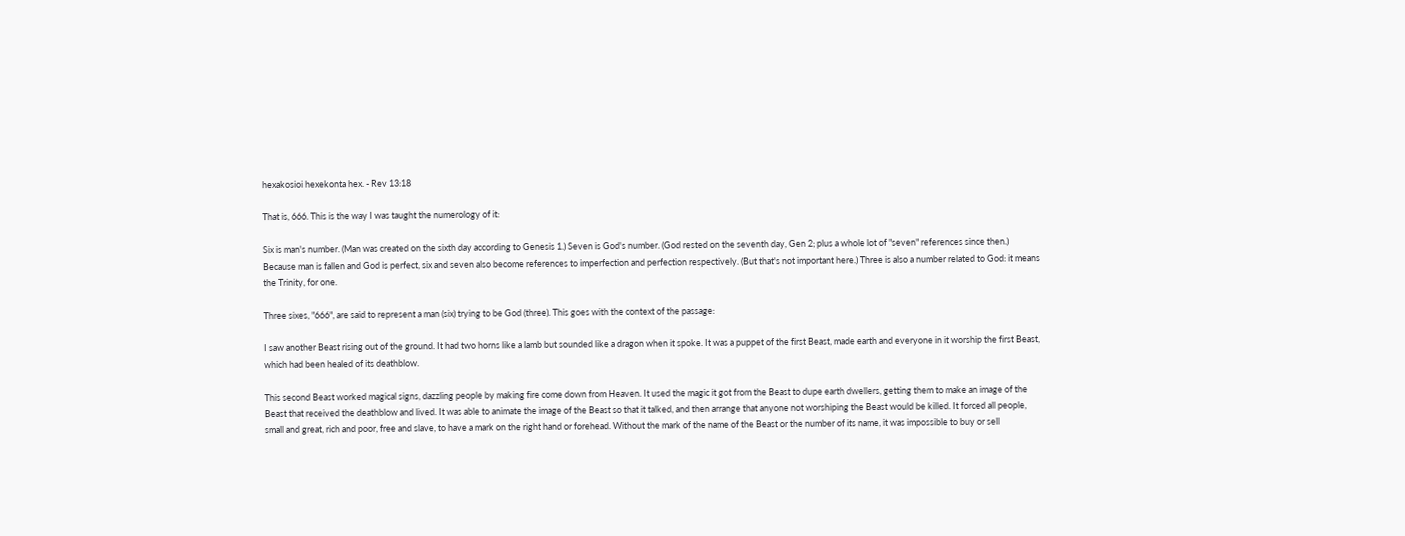hexakosioi hexekonta hex. - Rev 13:18

That is, 666. This is the way I was taught the numerology of it:

Six is man's number. (Man was created on the sixth day according to Genesis 1.) Seven is God's number. (God rested on the seventh day, Gen 2; plus a whole lot of "seven" references since then.) Because man is fallen and God is perfect, six and seven also become references to imperfection and perfection respectively. (But that's not important here.) Three is also a number related to God: it means the Trinity, for one.

Three sixes, "666", are said to represent a man (six) trying to be God (three). This goes with the context of the passage:

I saw another Beast rising out of the ground. It had two horns like a lamb but sounded like a dragon when it spoke. It was a puppet of the first Beast, made earth and everyone in it worship the first Beast, which had been healed of its deathblow.

This second Beast worked magical signs, dazzling people by making fire come down from Heaven. It used the magic it got from the Beast to dupe earth dwellers, getting them to make an image of the Beast that received the deathblow and lived. It was able to animate the image of the Beast so that it talked, and then arrange that anyone not worshiping the Beast would be killed. It forced all people, small and great, rich and poor, free and slave, to have a mark on the right hand or forehead. Without the mark of the name of the Beast or the number of its name, it was impossible to buy or sell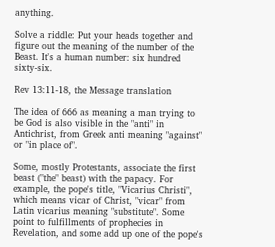anything.

Solve a riddle: Put your heads together and figure out the meaning of the number of the Beast. It's a human number: six hundred sixty-six.

Rev 13:11-18, the Message translation

The idea of 666 as meaning a man trying to be God is also visible in the "anti" in Antichrist, from Greek anti meaning "against" or "in place of".

Some, mostly Protestants, associate the first beast ("the" beast) with the papacy. For example, the pope's title, "Vicarius Christi", which means vicar of Christ, "vicar" from Latin vicarius meaning "substitute". Some point to fulfillments of prophecies in Revelation, and some add up one of the pope's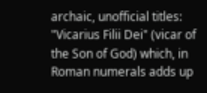archaic, unofficial titles: "Vicarius Filii Dei" (vicar of the Son of God) which, in Roman numerals adds up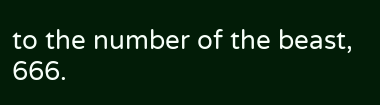to the number of the beast, 666.